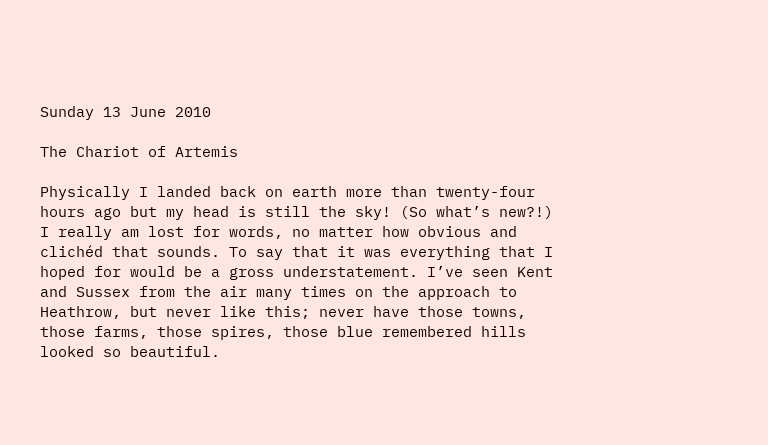Sunday 13 June 2010

The Chariot of Artemis

Physically I landed back on earth more than twenty-four hours ago but my head is still the sky! (So what’s new?!) I really am lost for words, no matter how obvious and clichéd that sounds. To say that it was everything that I hoped for would be a gross understatement. I’ve seen Kent and Sussex from the air many times on the approach to Heathrow, but never like this; never have those towns, those farms, those spires, those blue remembered hills looked so beautiful.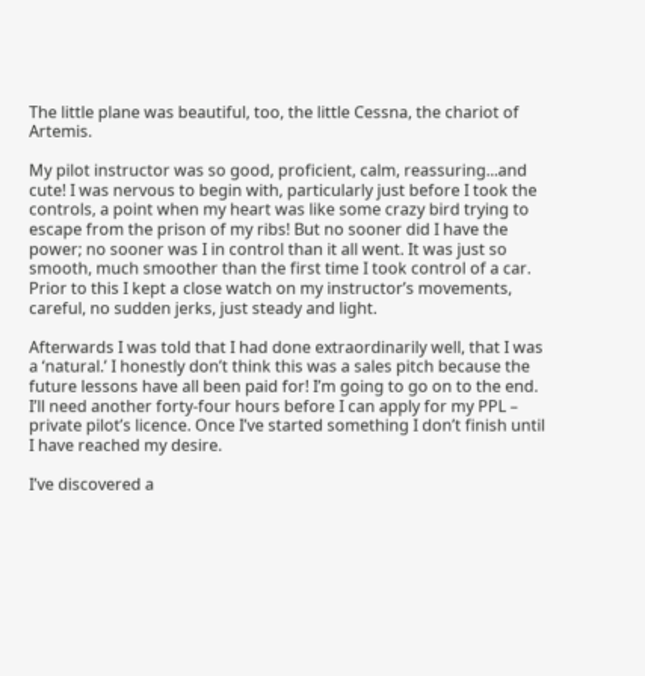The little plane was beautiful, too, the little Cessna, the chariot of Artemis.

My pilot instructor was so good, proficient, calm, reassuring...and cute! I was nervous to begin with, particularly just before I took the controls, a point when my heart was like some crazy bird trying to escape from the prison of my ribs! But no sooner did I have the power; no sooner was I in control than it all went. It was just so smooth, much smoother than the first time I took control of a car. Prior to this I kept a close watch on my instructor’s movements, careful, no sudden jerks, just steady and light.

Afterwards I was told that I had done extraordinarily well, that I was a ‘natural.’ I honestly don’t think this was a sales pitch because the future lessons have all been paid for! I’m going to go on to the end. I’ll need another forty-four hours before I can apply for my PPL – private pilot’s licence. Once I’ve started something I don’t finish until I have reached my desire.

I’ve discovered a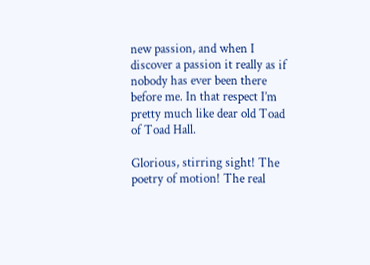new passion, and when I discover a passion it really as if nobody has ever been there before me. In that respect I’m pretty much like dear old Toad of Toad Hall.

Glorious, stirring sight! The poetry of motion! The real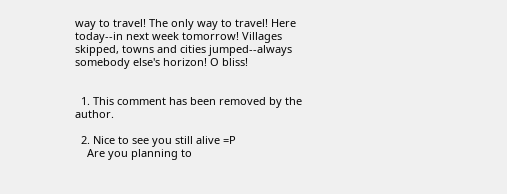way to travel! The only way to travel! Here today--in next week tomorrow! Villages skipped, towns and cities jumped--always somebody else's horizon! O bliss!


  1. This comment has been removed by the author.

  2. Nice to see you still alive =P
    Are you planning to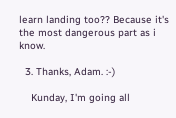learn landing too?? Because it's the most dangerous part as i know.

  3. Thanks, Adam. :-)

    Kunday, I'm going all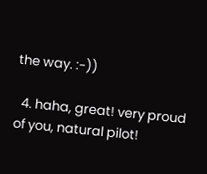the way. :-))

  4. haha, great! very proud of you, natural pilot!